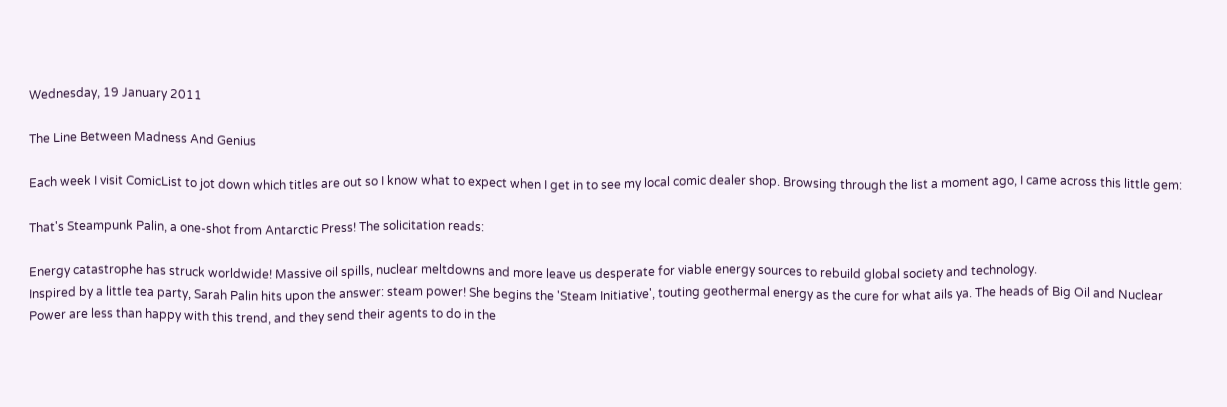Wednesday, 19 January 2011

The Line Between Madness And Genius

Each week I visit ComicList to jot down which titles are out so I know what to expect when I get in to see my local comic dealer shop. Browsing through the list a moment ago, I came across this little gem:

That's Steampunk Palin, a one-shot from Antarctic Press! The solicitation reads:

Energy catastrophe has struck worldwide! Massive oil spills, nuclear meltdowns and more leave us desperate for viable energy sources to rebuild global society and technology.
Inspired by a little tea party, Sarah Palin hits upon the answer: steam power! She begins the 'Steam Initiative', touting geothermal energy as the cure for what ails ya. The heads of Big Oil and Nuclear Power are less than happy with this trend, and they send their agents to do in the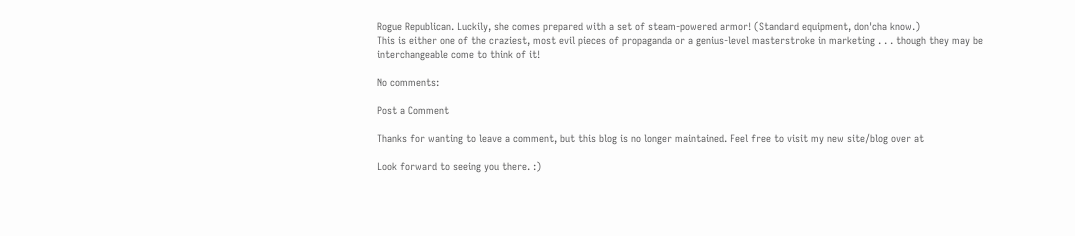Rogue Republican. Luckily, she comes prepared with a set of steam-powered armor! (Standard equipment, don'cha know.)
This is either one of the craziest, most evil pieces of propaganda or a genius-level masterstroke in marketing . . . though they may be interchangeable come to think of it!

No comments:

Post a Comment

Thanks for wanting to leave a comment, but this blog is no longer maintained. Feel free to visit my new site/blog over at

Look forward to seeing you there. :)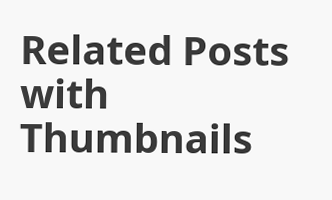Related Posts with Thumbnails